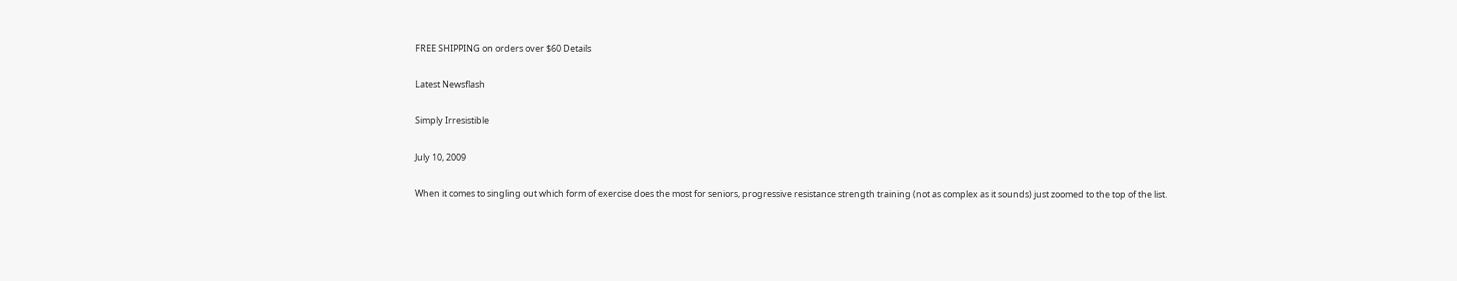FREE SHIPPING on orders over $60 Details

Latest Newsflash

Simply Irresistible

July 10, 2009

When it comes to singling out which form of exercise does the most for seniors, progressive resistance strength training (not as complex as it sounds) just zoomed to the top of the list.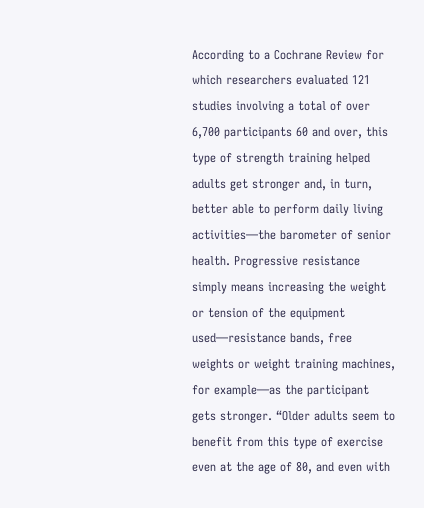According to a Cochrane Review for which researchers evaluated 121 studies involving a total of over 6,700 participants 60 and over, this type of strength training helped adults get stronger and, in turn, better able to perform daily living activities—the barometer of senior health. Progressive resistance simply means increasing the weight or tension of the equipment used—resistance bands, free weights or weight training machines, for example—as the participant gets stronger. “Older adults seem to benefit from this type of exercise even at the age of 80, and even with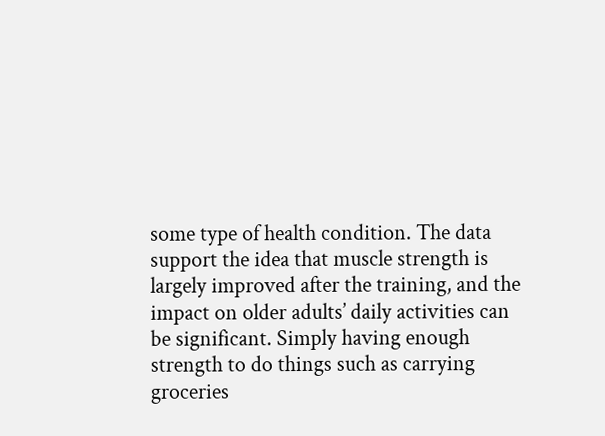some type of health condition. The data support the idea that muscle strength is largely improved after the training, and the impact on older adults’ daily activities can be significant. Simply having enough strength to do things such as carrying groceries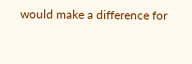would make a difference for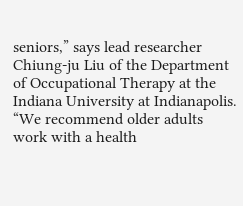seniors,” says lead researcher Chiung-ju Liu of the Department of Occupational Therapy at the Indiana University at Indianapolis. “We recommend older adults work with a health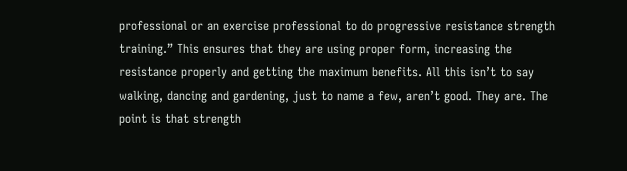professional or an exercise professional to do progressive resistance strength training.” This ensures that they are using proper form, increasing the resistance properly and getting the maximum benefits. All this isn’t to say walking, dancing and gardening, just to name a few, aren’t good. They are. The point is that strength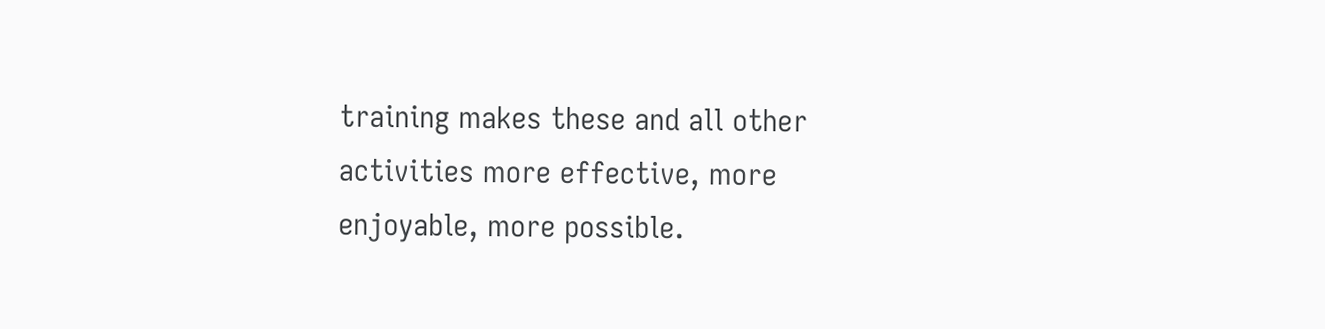training makes these and all other activities more effective, more enjoyable, more possible.